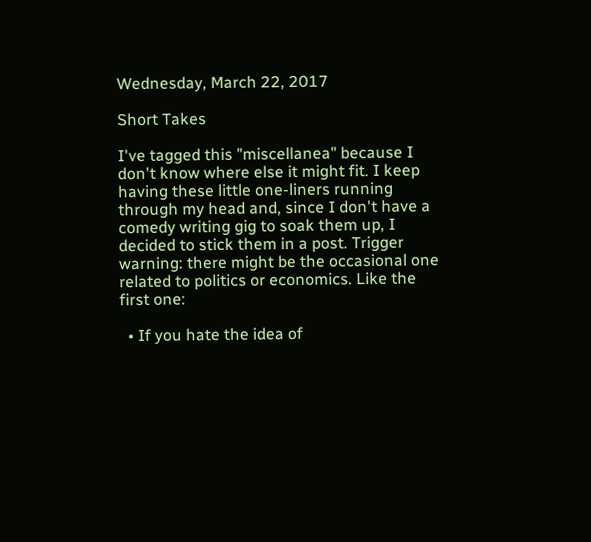Wednesday, March 22, 2017

Short Takes

I've tagged this "miscellanea" because I don't know where else it might fit. I keep having these little one-liners running through my head and, since I don't have a comedy writing gig to soak them up, I decided to stick them in a post. Trigger warning: there might be the occasional one related to politics or economics. Like the first one:

  • If you hate the idea of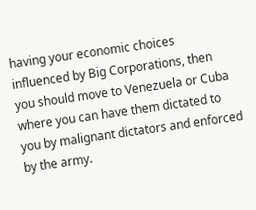having your economic choices influenced by Big Corporations, then you should move to Venezuela or Cuba where you can have them dictated to you by malignant dictators and enforced by the army.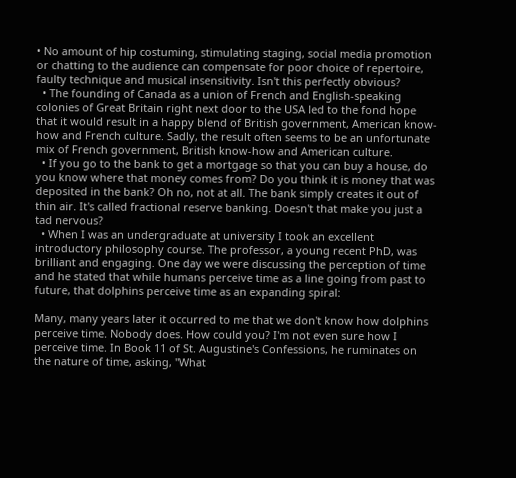• No amount of hip costuming, stimulating staging, social media promotion or chatting to the audience can compensate for poor choice of repertoire, faulty technique and musical insensitivity. Isn't this perfectly obvious?
  • The founding of Canada as a union of French and English-speaking colonies of Great Britain right next door to the USA led to the fond hope that it would result in a happy blend of British government, American know-how and French culture. Sadly, the result often seems to be an unfortunate mix of French government, British know-how and American culture.
  • If you go to the bank to get a mortgage so that you can buy a house, do you know where that money comes from? Do you think it is money that was deposited in the bank? Oh no, not at all. The bank simply creates it out of thin air. It's called fractional reserve banking. Doesn't that make you just a tad nervous?
  • When I was an undergraduate at university I took an excellent introductory philosophy course. The professor, a young recent PhD, was brilliant and engaging. One day we were discussing the perception of time and he stated that while humans perceive time as a line going from past to future, that dolphins perceive time as an expanding spiral:

Many, many years later it occurred to me that we don't know how dolphins perceive time. Nobody does. How could you? I'm not even sure how I perceive time. In Book 11 of St. Augustine's Confessions, he ruminates on the nature of time, asking, "What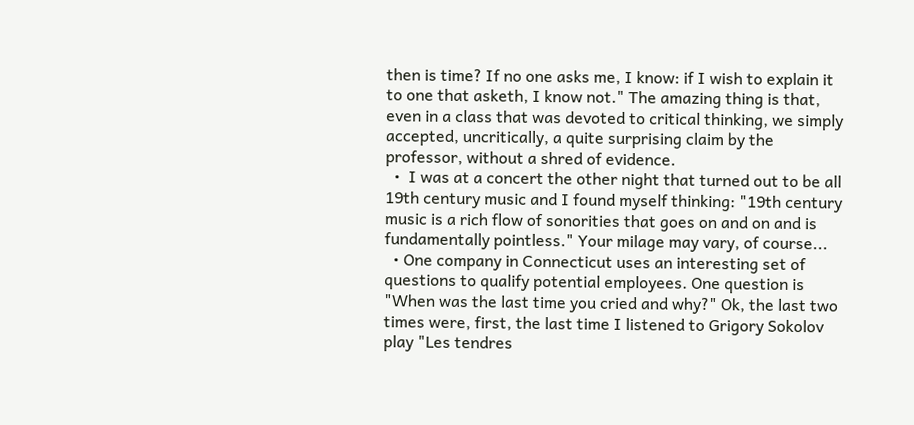then is time? If no one asks me, I know: if I wish to explain it to one that asketh, I know not." The amazing thing is that, even in a class that was devoted to critical thinking, we simply accepted, uncritically, a quite surprising claim by the professor, without a shred of evidence.
  •  I was at a concert the other night that turned out to be all 19th century music and I found myself thinking: "19th century music is a rich flow of sonorities that goes on and on and is fundamentally pointless." Your milage may vary, of course...
  • One company in Connecticut uses an interesting set of questions to qualify potential employees. One question is "When was the last time you cried and why?" Ok, the last two times were, first, the last time I listened to Grigory Sokolov play "Les tendres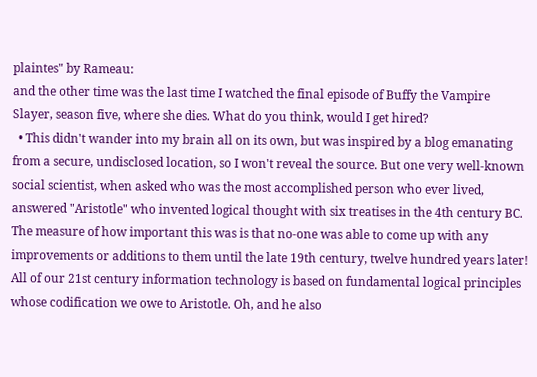plaintes" by Rameau:
and the other time was the last time I watched the final episode of Buffy the Vampire Slayer, season five, where she dies. What do you think, would I get hired?
  • This didn't wander into my brain all on its own, but was inspired by a blog emanating from a secure, undisclosed location, so I won't reveal the source. But one very well-known social scientist, when asked who was the most accomplished person who ever lived, answered "Aristotle" who invented logical thought with six treatises in the 4th century BC. The measure of how important this was is that no-one was able to come up with any improvements or additions to them until the late 19th century, twelve hundred years later! All of our 21st century information technology is based on fundamental logical principles whose codification we owe to Aristotle. Oh, and he also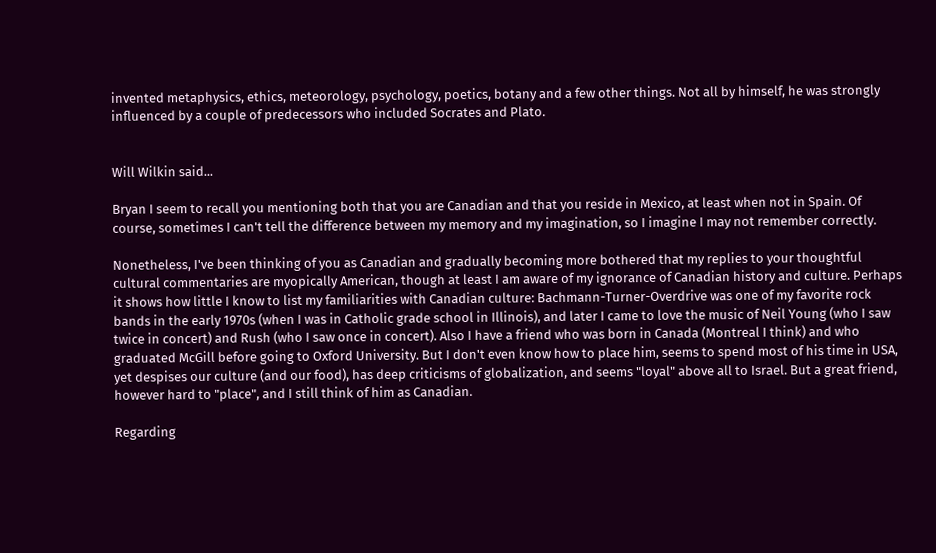invented metaphysics, ethics, meteorology, psychology, poetics, botany and a few other things. Not all by himself, he was strongly influenced by a couple of predecessors who included Socrates and Plato.


Will Wilkin said...

Bryan I seem to recall you mentioning both that you are Canadian and that you reside in Mexico, at least when not in Spain. Of course, sometimes I can't tell the difference between my memory and my imagination, so I imagine I may not remember correctly.

Nonetheless, I've been thinking of you as Canadian and gradually becoming more bothered that my replies to your thoughtful cultural commentaries are myopically American, though at least I am aware of my ignorance of Canadian history and culture. Perhaps it shows how little I know to list my familiarities with Canadian culture: Bachmann-Turner-Overdrive was one of my favorite rock bands in the early 1970s (when I was in Catholic grade school in Illinois), and later I came to love the music of Neil Young (who I saw twice in concert) and Rush (who I saw once in concert). Also I have a friend who was born in Canada (Montreal I think) and who graduated McGill before going to Oxford University. But I don't even know how to place him, seems to spend most of his time in USA, yet despises our culture (and our food), has deep criticisms of globalization, and seems "loyal" above all to Israel. But a great friend, however hard to "place", and I still think of him as Canadian.

Regarding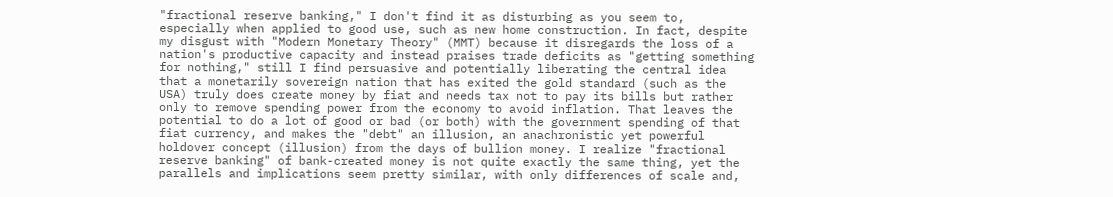"fractional reserve banking," I don't find it as disturbing as you seem to, especially when applied to good use, such as new home construction. In fact, despite my disgust with "Modern Monetary Theory" (MMT) because it disregards the loss of a nation's productive capacity and instead praises trade deficits as "getting something for nothing," still I find persuasive and potentially liberating the central idea that a monetarily sovereign nation that has exited the gold standard (such as the USA) truly does create money by fiat and needs tax not to pay its bills but rather only to remove spending power from the economy to avoid inflation. That leaves the potential to do a lot of good or bad (or both) with the government spending of that fiat currency, and makes the "debt" an illusion, an anachronistic yet powerful holdover concept (illusion) from the days of bullion money. I realize "fractional reserve banking" of bank-created money is not quite exactly the same thing, yet the parallels and implications seem pretty similar, with only differences of scale and,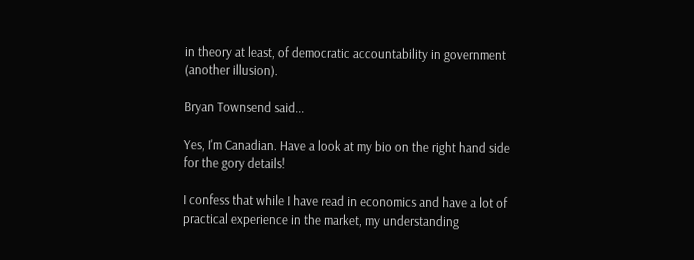in theory at least, of democratic accountability in government (another illusion).

Bryan Townsend said...

Yes, I'm Canadian. Have a look at my bio on the right hand side for the gory details!

I confess that while I have read in economics and have a lot of practical experience in the market, my understanding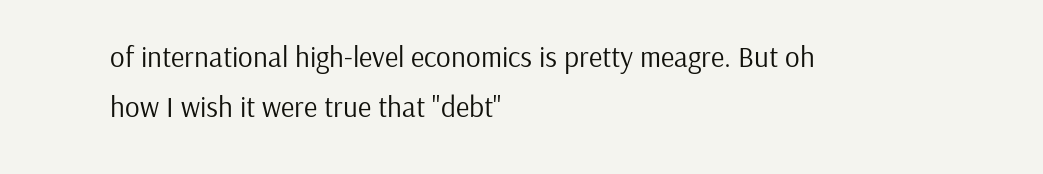of international high-level economics is pretty meagre. But oh how I wish it were true that "debt"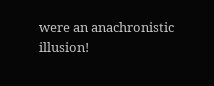were an anachronistic illusion!